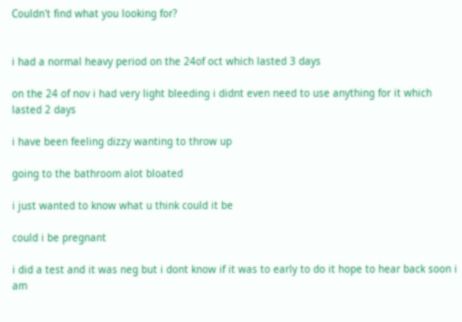Couldn't find what you looking for?


i had a normal heavy period on the 24of oct which lasted 3 days

on the 24 of nov i had very light bleeding i didnt even need to use anything for it which lasted 2 days

i have been feeling dizzy wanting to throw up

going to the bathroom alot bloated

i just wanted to know what u think could it be

could i be pregnant

i did a test and it was neg but i dont know if it was to early to do it hope to hear back soon i am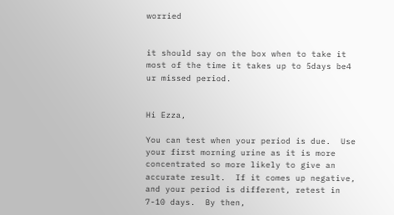worried


it should say on the box when to take it most of the time it takes up to 5days be4 ur missed period.


Hi Ezza,

You can test when your period is due.  Use your first morning urine as it is more concentrated so more likely to give an accurate result.  If it comes up negative, and your period is different, retest in 7-10 days.  By then,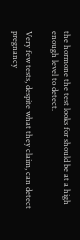the hormone the test looks for should be at a high enough level to detect.

Very few tests, despite what they claim, can detect pregnancy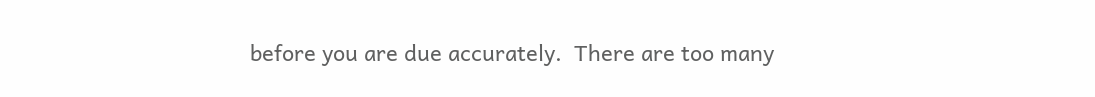before you are due accurately.  There are too many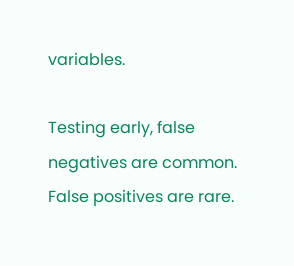variables.

Testing early, false negatives are common.  False positives are rare.